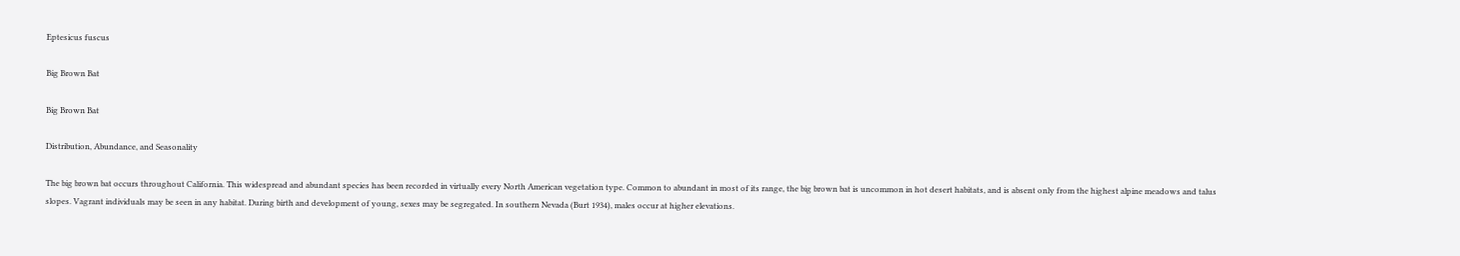Eptesicus fuscus

Big Brown Bat

Big Brown Bat

Distribution, Abundance, and Seasonality

The big brown bat occurs throughout California. This widespread and abundant species has been recorded in virtually every North American vegetation type. Common to abundant in most of its range, the big brown bat is uncommon in hot desert habitats, and is absent only from the highest alpine meadows and talus slopes. Vagrant individuals may be seen in any habitat. During birth and development of young, sexes may be segregated. In southern Nevada (Burt 1934), males occur at higher elevations.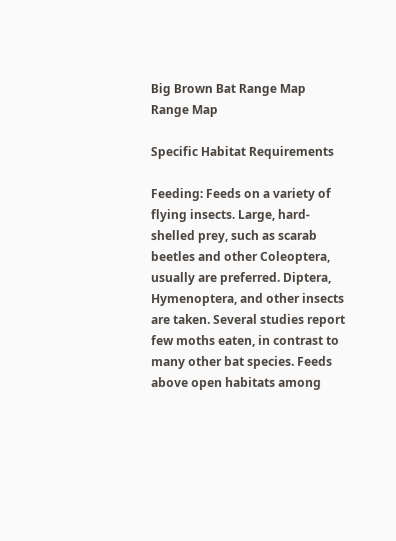Big Brown Bat Range Map
Range Map

Specific Habitat Requirements

Feeding: Feeds on a variety of flying insects. Large, hard-shelled prey, such as scarab beetles and other Coleoptera, usually are preferred. Diptera, Hymenoptera, and other insects are taken. Several studies report few moths eaten, in contrast to many other bat species. Feeds above open habitats among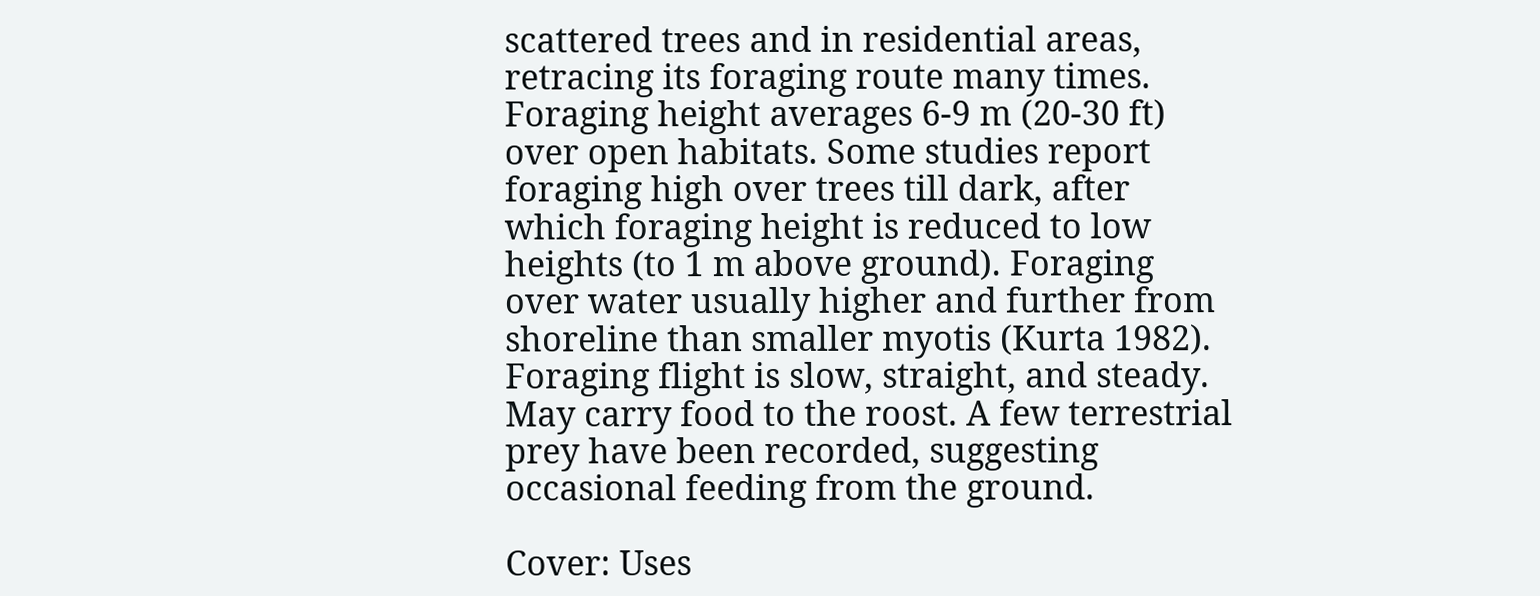scattered trees and in residential areas, retracing its foraging route many times. Foraging height averages 6-9 m (20-30 ft) over open habitats. Some studies report foraging high over trees till dark, after which foraging height is reduced to low heights (to 1 m above ground). Foraging over water usually higher and further from shoreline than smaller myotis (Kurta 1982). Foraging flight is slow, straight, and steady. May carry food to the roost. A few terrestrial prey have been recorded, suggesting occasional feeding from the ground.

Cover: Uses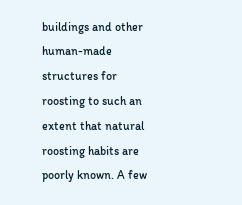buildings and other human-made structures for roosting to such an extent that natural roosting habits are poorly known. A few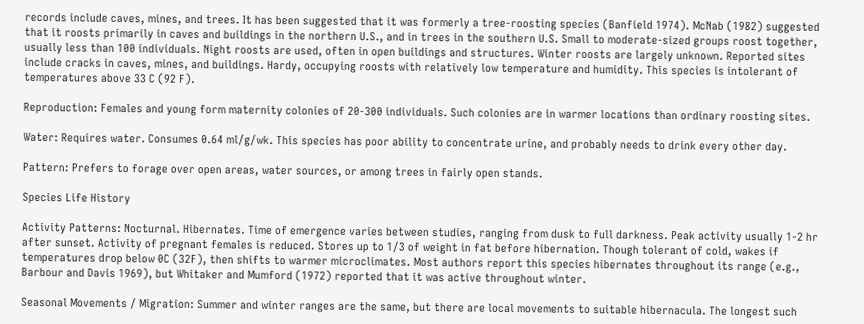records include caves, mines, and trees. It has been suggested that it was formerly a tree-roosting species (Banfield 1974). McNab (1982) suggested that it roosts primarily in caves and buildings in the northern U.S., and in trees in the southern U.S. Small to moderate-sized groups roost together, usually less than 100 individuals. Night roosts are used, often in open buildings and structures. Winter roosts are largely unknown. Reported sites include cracks in caves, mines, and buildings. Hardy, occupying roosts with relatively low temperature and humidity. This species is intolerant of temperatures above 33 C (92 F).

Reproduction: Females and young form maternity colonies of 20-300 individuals. Such colonies are in warmer locations than ordinary roosting sites.

Water: Requires water. Consumes 0.64 ml/g/wk. This species has poor ability to concentrate urine, and probably needs to drink every other day.

Pattern: Prefers to forage over open areas, water sources, or among trees in fairly open stands.

Species Life History

Activity Patterns: Nocturnal. Hibernates. Time of emergence varies between studies, ranging from dusk to full darkness. Peak activity usually 1-2 hr after sunset. Activity of pregnant females is reduced. Stores up to 1/3 of weight in fat before hibernation. Though tolerant of cold, wakes if temperatures drop below 0C (32F), then shifts to warmer microclimates. Most authors report this species hibernates throughout its range (e.g., Barbour and Davis 1969), but Whitaker and Mumford (1972) reported that it was active throughout winter.

Seasonal Movements / Migration: Summer and winter ranges are the same, but there are local movements to suitable hibernacula. The longest such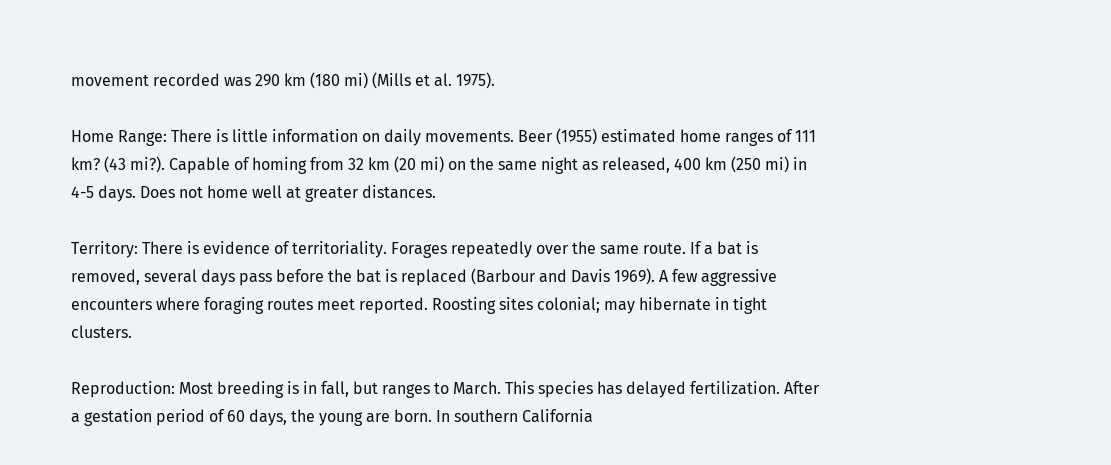movement recorded was 290 km (180 mi) (Mills et al. 1975).

Home Range: There is little information on daily movements. Beer (1955) estimated home ranges of 111 km? (43 mi?). Capable of homing from 32 km (20 mi) on the same night as released, 400 km (250 mi) in 4-5 days. Does not home well at greater distances.

Territory: There is evidence of territoriality. Forages repeatedly over the same route. If a bat is removed, several days pass before the bat is replaced (Barbour and Davis 1969). A few aggressive encounters where foraging routes meet reported. Roosting sites colonial; may hibernate in tight clusters.

Reproduction: Most breeding is in fall, but ranges to March. This species has delayed fertilization. After a gestation period of 60 days, the young are born. In southern California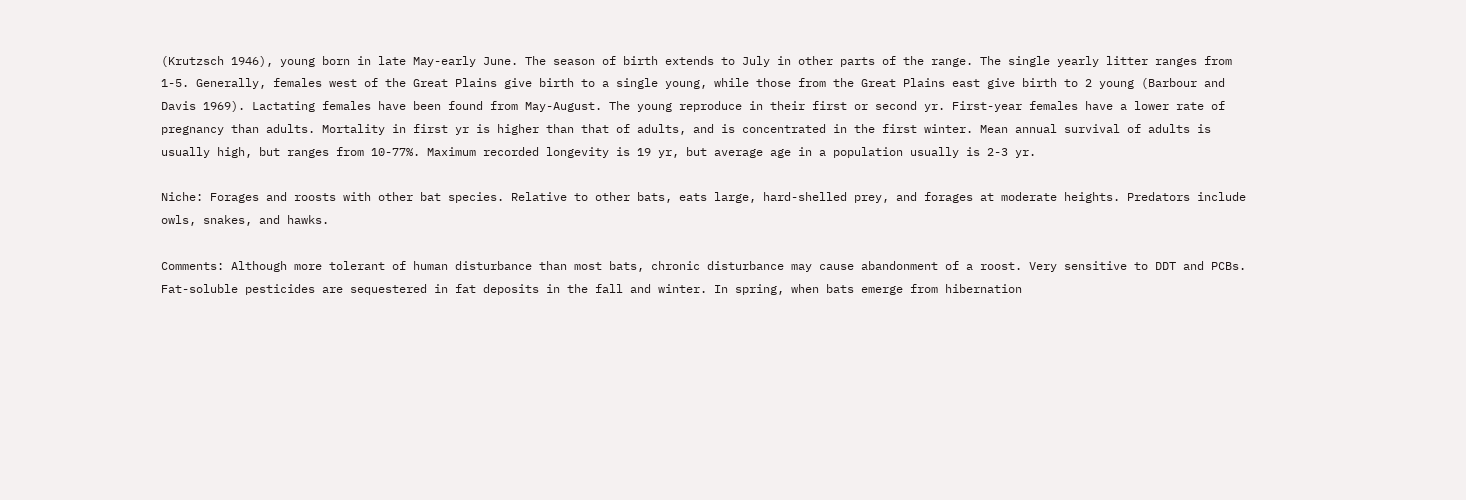(Krutzsch 1946), young born in late May-early June. The season of birth extends to July in other parts of the range. The single yearly litter ranges from 1-5. Generally, females west of the Great Plains give birth to a single young, while those from the Great Plains east give birth to 2 young (Barbour and Davis 1969). Lactating females have been found from May-August. The young reproduce in their first or second yr. First-year females have a lower rate of pregnancy than adults. Mortality in first yr is higher than that of adults, and is concentrated in the first winter. Mean annual survival of adults is usually high, but ranges from 10-77%. Maximum recorded longevity is 19 yr, but average age in a population usually is 2-3 yr.

Niche: Forages and roosts with other bat species. Relative to other bats, eats large, hard-shelled prey, and forages at moderate heights. Predators include owls, snakes, and hawks.

Comments: Although more tolerant of human disturbance than most bats, chronic disturbance may cause abandonment of a roost. Very sensitive to DDT and PCBs. Fat-soluble pesticides are sequestered in fat deposits in the fall and winter. In spring, when bats emerge from hibernation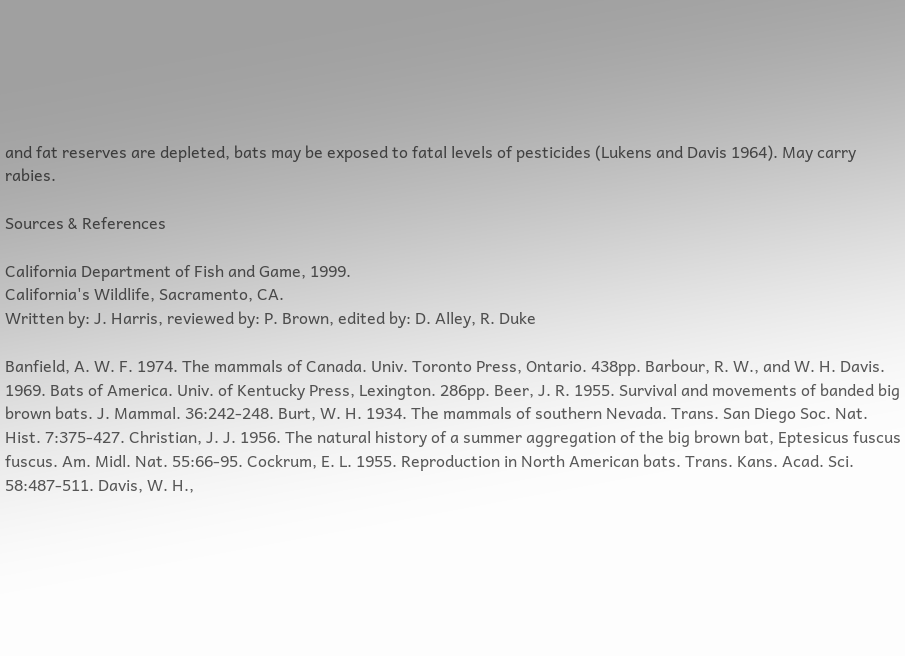and fat reserves are depleted, bats may be exposed to fatal levels of pesticides (Lukens and Davis 1964). May carry rabies.

Sources & References

California Department of Fish and Game, 1999.
California's Wildlife, Sacramento, CA.
Written by: J. Harris, reviewed by: P. Brown, edited by: D. Alley, R. Duke

Banfield, A. W. F. 1974. The mammals of Canada. Univ. Toronto Press, Ontario. 438pp. Barbour, R. W., and W. H. Davis. 1969. Bats of America. Univ. of Kentucky Press, Lexington. 286pp. Beer, J. R. 1955. Survival and movements of banded big brown bats. J. Mammal. 36:242-248. Burt, W. H. 1934. The mammals of southern Nevada. Trans. San Diego Soc. Nat. Hist. 7:375-427. Christian, J. J. 1956. The natural history of a summer aggregation of the big brown bat, Eptesicus fuscus fuscus. Am. Midl. Nat. 55:66-95. Cockrum, E. L. 1955. Reproduction in North American bats. Trans. Kans. Acad. Sci. 58:487-511. Davis, W. H.,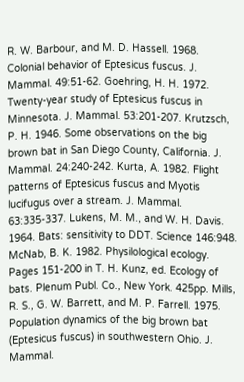R. W. Barbour, and M. D. Hassell. 1968. Colonial behavior of Eptesicus fuscus. J. Mammal. 49:51-62. Goehring, H. H. 1972. Twenty-year study of Eptesicus fuscus in Minnesota. J. Mammal. 53:201-207. Krutzsch, P. H. 1946. Some observations on the big brown bat in San Diego County, California. J. Mammal. 24:240-242. Kurta, A. 1982. Flight patterns of Eptesicus fuscus and Myotis lucifugus over a stream. J. Mammal. 63:335-337. Lukens, M. M., and W. H. Davis. 1964. Bats: sensitivity to DDT. Science 146:948. McNab, B. K. 1982. Physilological ecology. Pages 151-200 in T. H. Kunz, ed. Ecology of bats. Plenum Publ. Co., New York. 425pp. Mills, R. S., G. W. Barrett, and M. P. Farrell. 1975. Population dynamics of the big brown bat (Eptesicus fuscus) in southwestern Ohio. J. Mammal.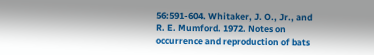56:591-604. Whitaker, J. O., Jr., and R. E. Mumford. 1972. Notes on occurrence and reproduction of bats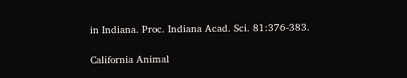in Indiana. Proc. Indiana Acad. Sci. 81:376-383.

California Animal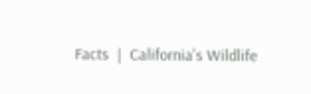Facts  |  California's Wildlife